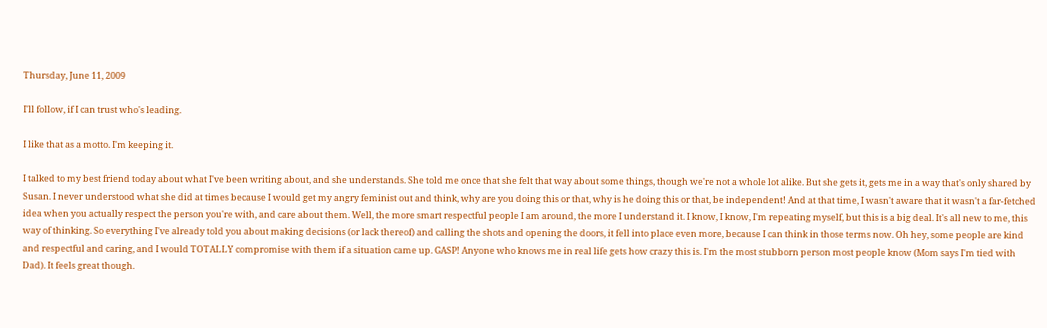Thursday, June 11, 2009

I'll follow, if I can trust who's leading.

I like that as a motto. I'm keeping it.

I talked to my best friend today about what I've been writing about, and she understands. She told me once that she felt that way about some things, though we're not a whole lot alike. But she gets it, gets me in a way that's only shared by Susan. I never understood what she did at times because I would get my angry feminist out and think, why are you doing this or that, why is he doing this or that, be independent! And at that time, I wasn't aware that it wasn't a far-fetched idea when you actually respect the person you're with, and care about them. Well, the more smart respectful people I am around, the more I understand it. I know, I know, I'm repeating myself, but this is a big deal. It's all new to me, this way of thinking. So everything I've already told you about making decisions (or lack thereof) and calling the shots and opening the doors, it fell into place even more, because I can think in those terms now. Oh hey, some people are kind and respectful and caring, and I would TOTALLY compromise with them if a situation came up. GASP! Anyone who knows me in real life gets how crazy this is. I'm the most stubborn person most people know (Mom says I'm tied with Dad). It feels great though.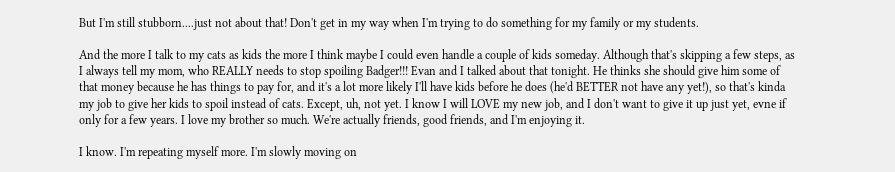But I'm still stubborn....just not about that! Don't get in my way when I'm trying to do something for my family or my students.

And the more I talk to my cats as kids the more I think maybe I could even handle a couple of kids someday. Although that's skipping a few steps, as I always tell my mom, who REALLY needs to stop spoiling Badger!!! Evan and I talked about that tonight. He thinks she should give him some of that money because he has things to pay for, and it's a lot more likely I'll have kids before he does (he'd BETTER not have any yet!), so that's kinda my job to give her kids to spoil instead of cats. Except, uh, not yet. I know I will LOVE my new job, and I don't want to give it up just yet, evne if only for a few years. I love my brother so much. We're actually friends, good friends, and I'm enjoying it.

I know. I'm repeating myself more. I'm slowly moving on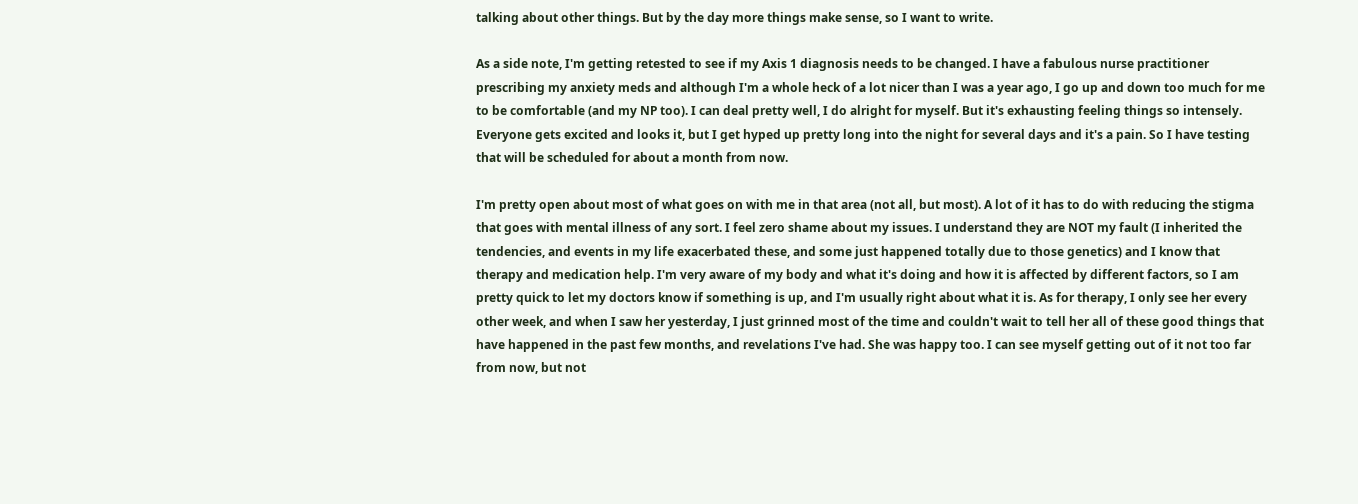talking about other things. But by the day more things make sense, so I want to write.

As a side note, I'm getting retested to see if my Axis 1 diagnosis needs to be changed. I have a fabulous nurse practitioner prescribing my anxiety meds and although I'm a whole heck of a lot nicer than I was a year ago, I go up and down too much for me to be comfortable (and my NP too). I can deal pretty well, I do alright for myself. But it's exhausting feeling things so intensely. Everyone gets excited and looks it, but I get hyped up pretty long into the night for several days and it's a pain. So I have testing that will be scheduled for about a month from now.

I'm pretty open about most of what goes on with me in that area (not all, but most). A lot of it has to do with reducing the stigma that goes with mental illness of any sort. I feel zero shame about my issues. I understand they are NOT my fault (I inherited the tendencies, and events in my life exacerbated these, and some just happened totally due to those genetics) and I know that therapy and medication help. I'm very aware of my body and what it's doing and how it is affected by different factors, so I am pretty quick to let my doctors know if something is up, and I'm usually right about what it is. As for therapy, I only see her every other week, and when I saw her yesterday, I just grinned most of the time and couldn't wait to tell her all of these good things that have happened in the past few months, and revelations I've had. She was happy too. I can see myself getting out of it not too far from now, but not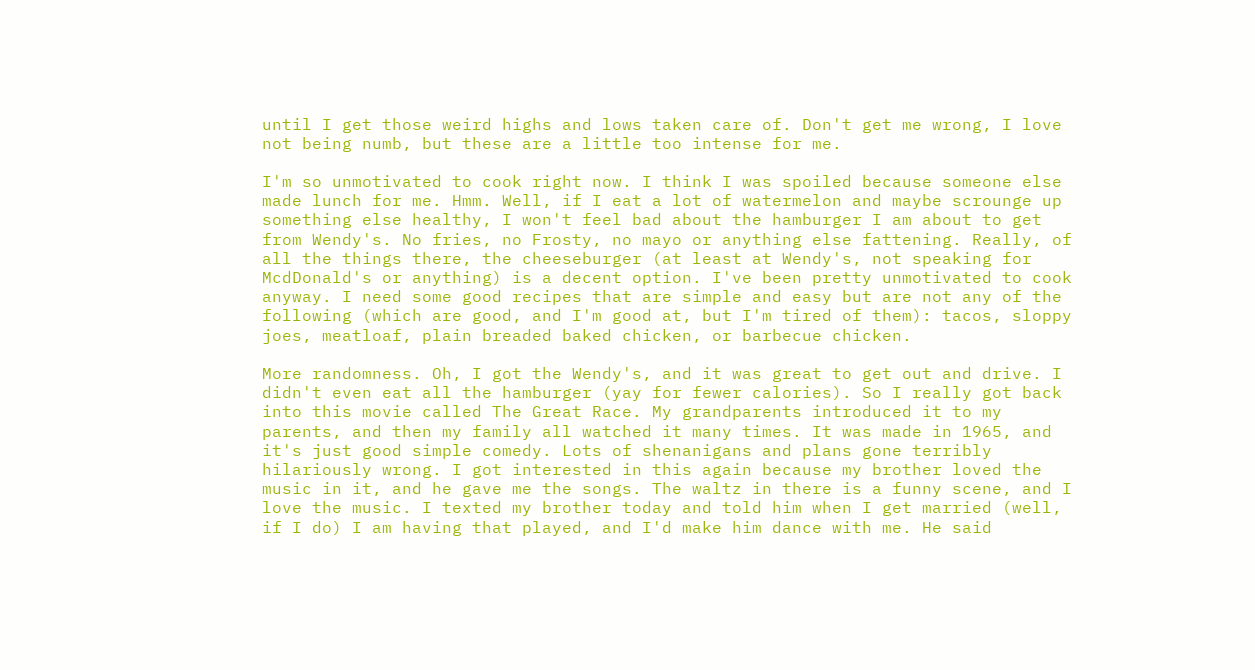until I get those weird highs and lows taken care of. Don't get me wrong, I love not being numb, but these are a little too intense for me.

I'm so unmotivated to cook right now. I think I was spoiled because someone else made lunch for me. Hmm. Well, if I eat a lot of watermelon and maybe scrounge up something else healthy, I won't feel bad about the hamburger I am about to get from Wendy's. No fries, no Frosty, no mayo or anything else fattening. Really, of all the things there, the cheeseburger (at least at Wendy's, not speaking for McdDonald's or anything) is a decent option. I've been pretty unmotivated to cook anyway. I need some good recipes that are simple and easy but are not any of the following (which are good, and I'm good at, but I'm tired of them): tacos, sloppy joes, meatloaf, plain breaded baked chicken, or barbecue chicken.

More randomness. Oh, I got the Wendy's, and it was great to get out and drive. I didn't even eat all the hamburger (yay for fewer calories). So I really got back into this movie called The Great Race. My grandparents introduced it to my parents, and then my family all watched it many times. It was made in 1965, and it's just good simple comedy. Lots of shenanigans and plans gone terribly hilariously wrong. I got interested in this again because my brother loved the music in it, and he gave me the songs. The waltz in there is a funny scene, and I love the music. I texted my brother today and told him when I get married (well, if I do) I am having that played, and I'd make him dance with me. He said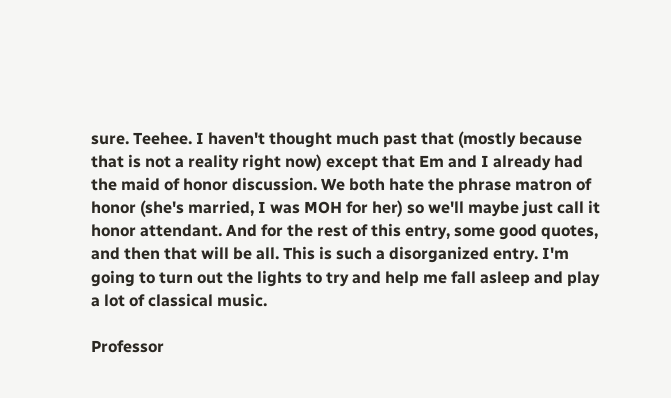sure. Teehee. I haven't thought much past that (mostly because that is not a reality right now) except that Em and I already had the maid of honor discussion. We both hate the phrase matron of honor (she's married, I was MOH for her) so we'll maybe just call it honor attendant. And for the rest of this entry, some good quotes, and then that will be all. This is such a disorganized entry. I'm going to turn out the lights to try and help me fall asleep and play a lot of classical music.

Professor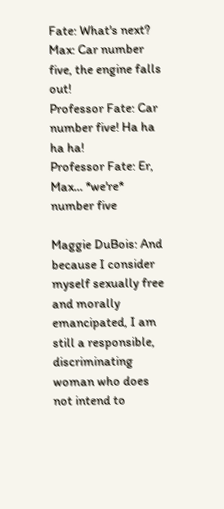Fate: What's next?
Max: Car number five, the engine falls out!
Professor Fate: Car number five! Ha ha ha ha!
Professor Fate: Er, Max... *we're* number five

Maggie DuBois: And because I consider myself sexually free and morally emancipated, I am still a responsible, discriminating woman who does not intend to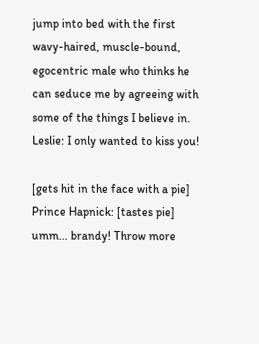jump into bed with the first wavy-haired, muscle-bound, egocentric male who thinks he can seduce me by agreeing with some of the things I believe in.
Leslie: I only wanted to kiss you!

[gets hit in the face with a pie]
Prince Hapnick: [tastes pie] umm... brandy! Throw more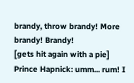brandy, throw brandy! More brandy! Brandy!
[gets hit again with a pie]
Prince Hapnick: umm... rum! I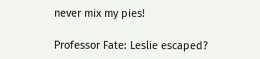never mix my pies!

Professor Fate: Leslie escaped?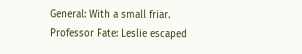General: With a small friar.
Professor Fate: Leslie escaped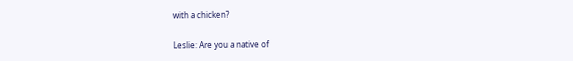with a chicken?

Leslie: Are you a native of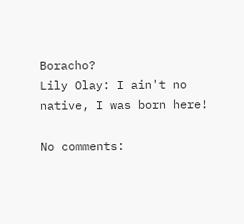Boracho?
Lily Olay: I ain't no native, I was born here!

No comments: